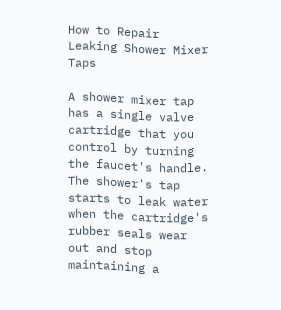How to Repair Leaking Shower Mixer Taps

A shower mixer tap has a single valve cartridge that you control by turning the faucet's handle. The shower's tap starts to leak water when the cartridge's rubber seals wear out and stop maintaining a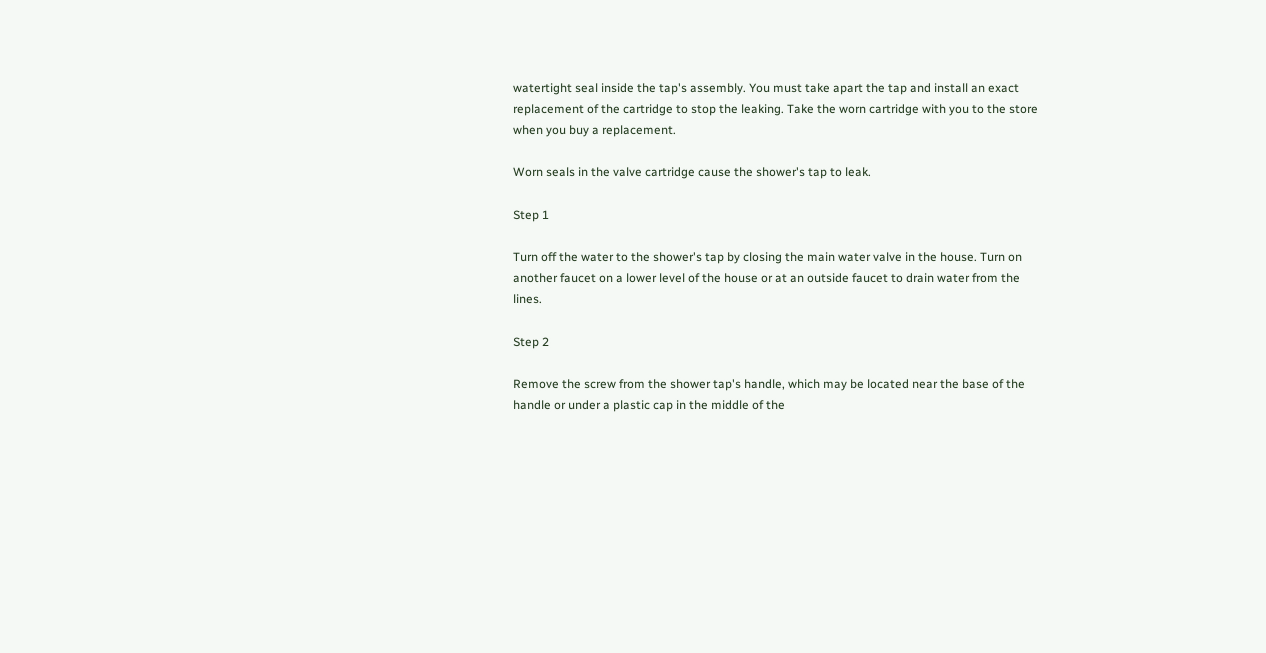watertight seal inside the tap's assembly. You must take apart the tap and install an exact replacement of the cartridge to stop the leaking. Take the worn cartridge with you to the store when you buy a replacement.

Worn seals in the valve cartridge cause the shower's tap to leak.

Step 1

Turn off the water to the shower's tap by closing the main water valve in the house. Turn on another faucet on a lower level of the house or at an outside faucet to drain water from the lines.

Step 2

Remove the screw from the shower tap's handle, which may be located near the base of the handle or under a plastic cap in the middle of the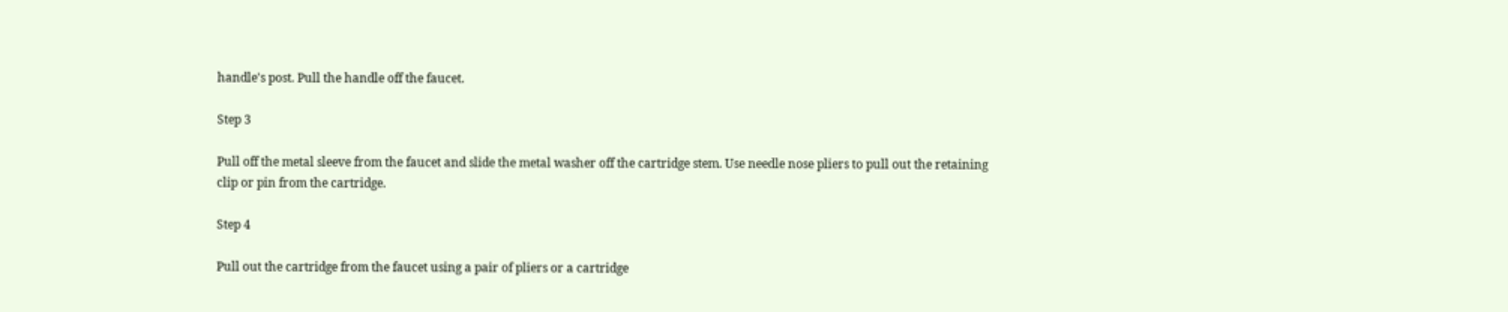handle's post. Pull the handle off the faucet.

Step 3

Pull off the metal sleeve from the faucet and slide the metal washer off the cartridge stem. Use needle nose pliers to pull out the retaining clip or pin from the cartridge.

Step 4

Pull out the cartridge from the faucet using a pair of pliers or a cartridge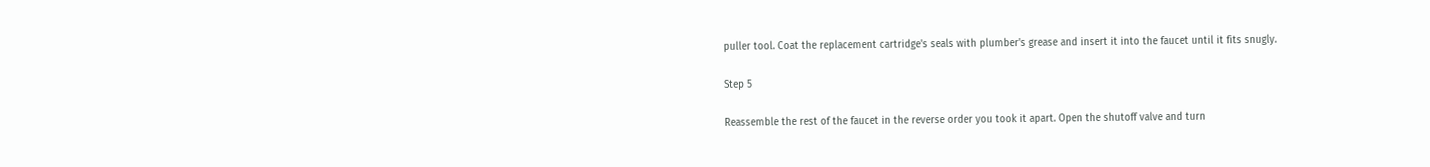puller tool. Coat the replacement cartridge's seals with plumber's grease and insert it into the faucet until it fits snugly.

Step 5

Reassemble the rest of the faucet in the reverse order you took it apart. Open the shutoff valve and turn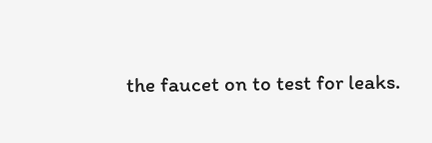the faucet on to test for leaks.